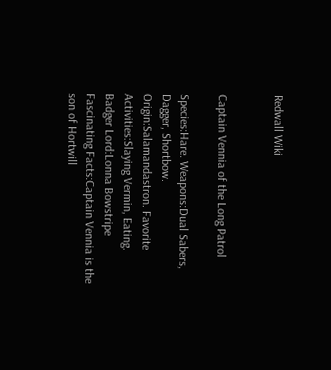Redwall Wiki


Captain Vennia of the Long Patrol

Species:Hare. Weapons:Dual Sabers, Dagger, Shortbow. Origin:Salamandastron. Favorite Activities:Slaying Vermin, Eating. Badger Lord:Lonna Bowstripe Fascinating Facts:Captain Vennia is the son of Hortwill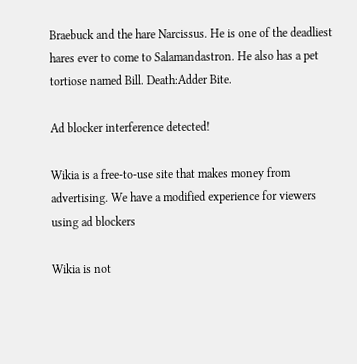Braebuck and the hare Narcissus. He is one of the deadliest hares ever to come to Salamandastron. He also has a pet tortiose named Bill. Death:Adder Bite.

Ad blocker interference detected!

Wikia is a free-to-use site that makes money from advertising. We have a modified experience for viewers using ad blockers

Wikia is not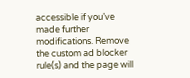accessible if you’ve made further modifications. Remove the custom ad blocker rule(s) and the page will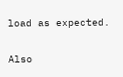load as expected.

Also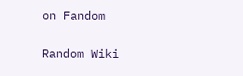on Fandom

Random Wiki